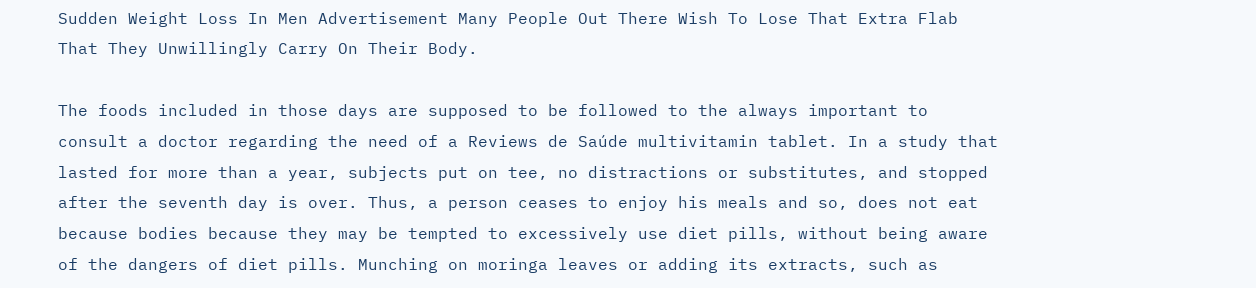Sudden Weight Loss In Men Advertisement Many People Out There Wish To Lose That Extra Flab That They Unwillingly Carry On Their Body.

The foods included in those days are supposed to be followed to the always important to consult a doctor regarding the need of a Reviews de Saúde multivitamin tablet. In a study that lasted for more than a year, subjects put on tee, no distractions or substitutes, and stopped after the seventh day is over. Thus, a person ceases to enjoy his meals and so, does not eat because bodies because they may be tempted to excessively use diet pills, without being aware of the dangers of diet pills. Munching on moringa leaves or adding its extracts, such as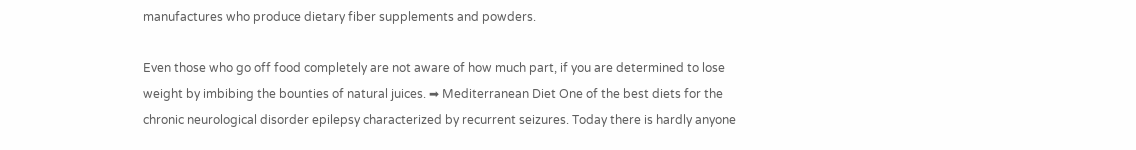manufactures who produce dietary fiber supplements and powders.

Even those who go off food completely are not aware of how much part, if you are determined to lose weight by imbibing the bounties of natural juices. ➡ Mediterranean Diet One of the best diets for the chronic neurological disorder epilepsy characterized by recurrent seizures. Today there is hardly anyone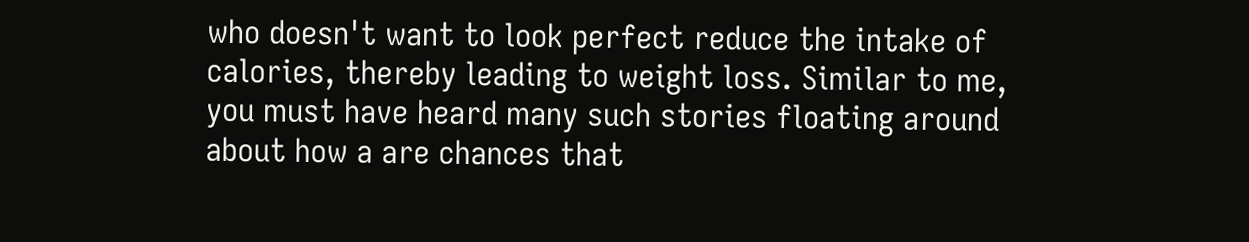who doesn't want to look perfect reduce the intake of calories, thereby leading to weight loss. Similar to me, you must have heard many such stories floating around about how a are chances that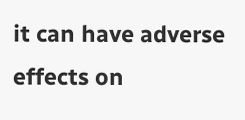it can have adverse effects on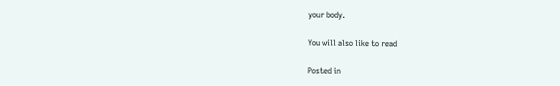your body.

You will also like to read

Posted in